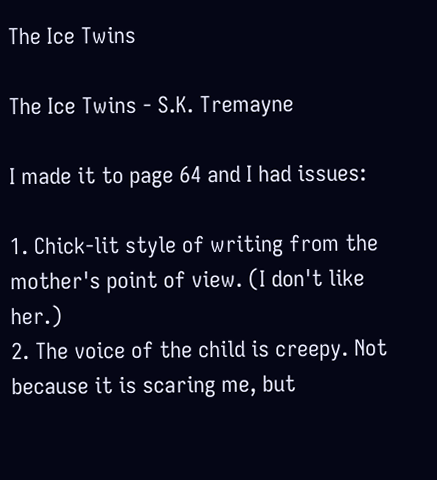The Ice Twins

The Ice Twins - S.K. Tremayne

I made it to page 64 and I had issues:

1. Chick-lit style of writing from the mother's point of view. (I don't like her.)
2. The voice of the child is creepy. Not because it is scaring me, but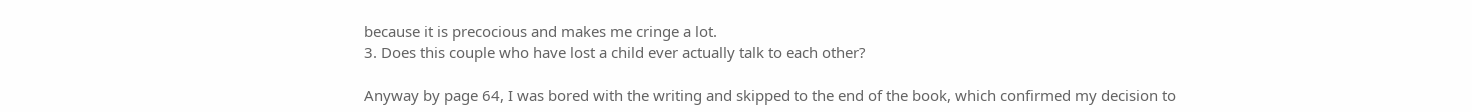because it is precocious and makes me cringe a lot.
3. Does this couple who have lost a child ever actually talk to each other?

Anyway by page 64, I was bored with the writing and skipped to the end of the book, which confirmed my decision to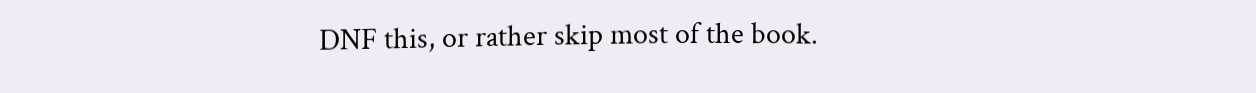DNF this, or rather skip most of the book.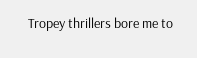Tropey thrillers bore me to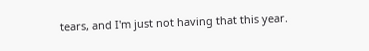tears, and I'm just not having that this year.